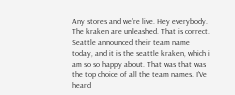Any stores and we’re live. Hey everybody. The kraken are unleashed. That is correct. Seattle announced their team name today, and it is the seattle kraken, which i am so so happy about. That was that was the top choice of all the team names. I’Ve heard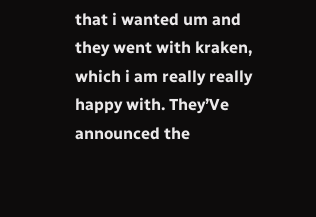that i wanted um and they went with kraken, which i am really really happy with. They’Ve announced the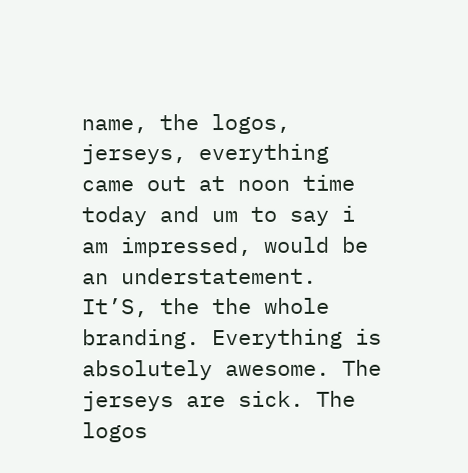name, the logos, jerseys, everything came out at noon time today and um to say i am impressed, would be an understatement. It’S, the the whole branding. Everything is absolutely awesome. The jerseys are sick. The logos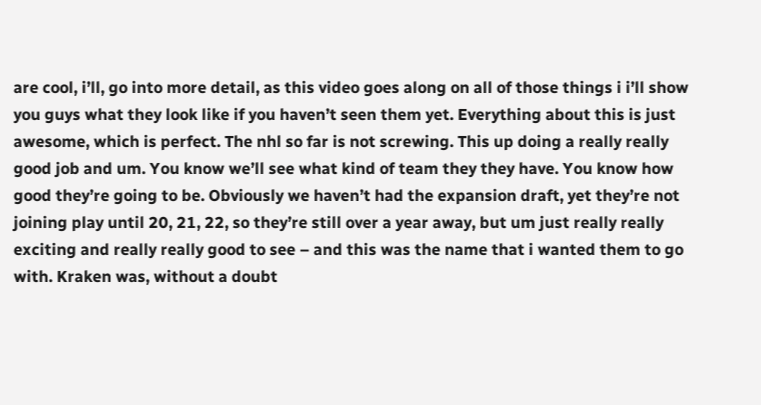are cool, i’ll, go into more detail, as this video goes along on all of those things i i’ll show you guys what they look like if you haven’t seen them yet. Everything about this is just awesome, which is perfect. The nhl so far is not screwing. This up doing a really really good job and um. You know we’ll see what kind of team they they have. You know how good they’re going to be. Obviously we haven’t had the expansion draft, yet they’re not joining play until 20, 21, 22, so they’re still over a year away, but um just really really exciting and really really good to see – and this was the name that i wanted them to go with. Kraken was, without a doubt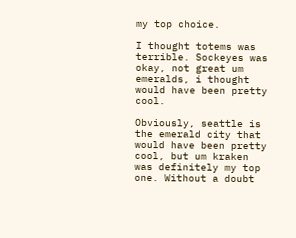my top choice.

I thought totems was terrible. Sockeyes was okay, not great um emeralds, i thought would have been pretty cool.

Obviously, seattle is the emerald city that would have been pretty cool, but um kraken was definitely my top one. Without a doubt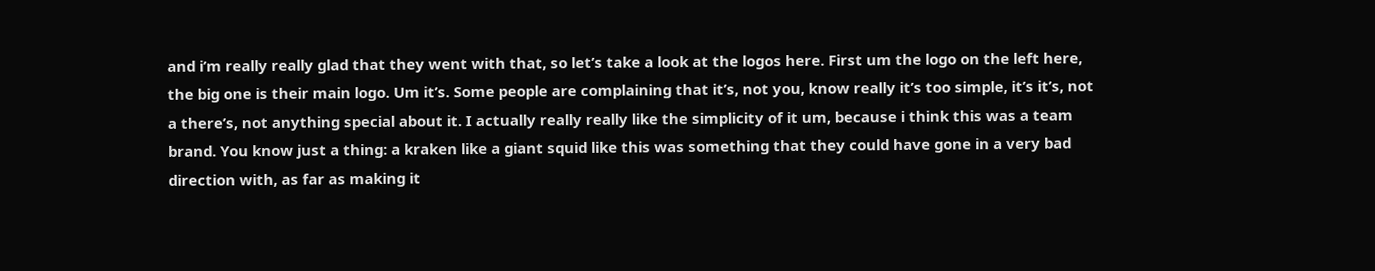and i’m really really glad that they went with that, so let’s take a look at the logos here. First um the logo on the left here, the big one is their main logo. Um it’s. Some people are complaining that it’s, not you, know really it’s too simple, it’s it’s, not a there’s, not anything special about it. I actually really really like the simplicity of it um, because i think this was a team brand. You know just a thing: a kraken like a giant squid like this was something that they could have gone in a very bad direction with, as far as making it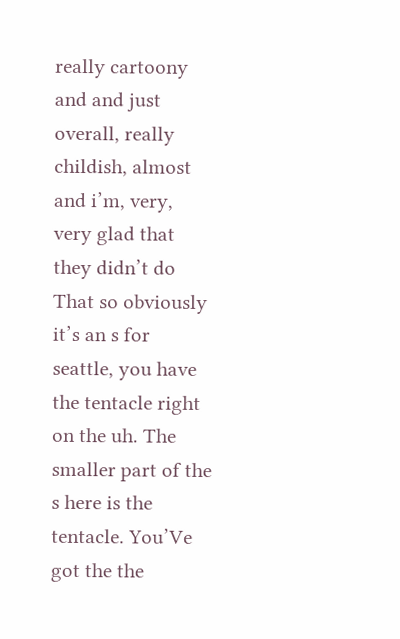really cartoony and and just overall, really childish, almost and i’m, very, very glad that they didn’t do That so obviously it’s an s for seattle, you have the tentacle right on the uh. The smaller part of the s here is the tentacle. You’Ve got the the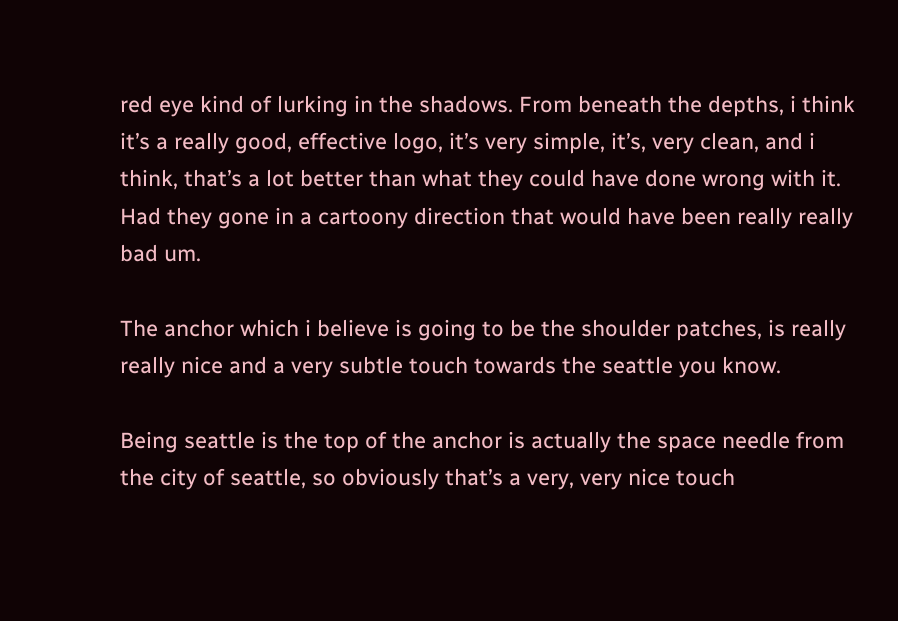red eye kind of lurking in the shadows. From beneath the depths, i think it’s a really good, effective logo, it’s very simple, it’s, very clean, and i think, that’s a lot better than what they could have done wrong with it. Had they gone in a cartoony direction that would have been really really bad um.

The anchor which i believe is going to be the shoulder patches, is really really nice and a very subtle touch towards the seattle you know.

Being seattle is the top of the anchor is actually the space needle from the city of seattle, so obviously that’s a very, very nice touch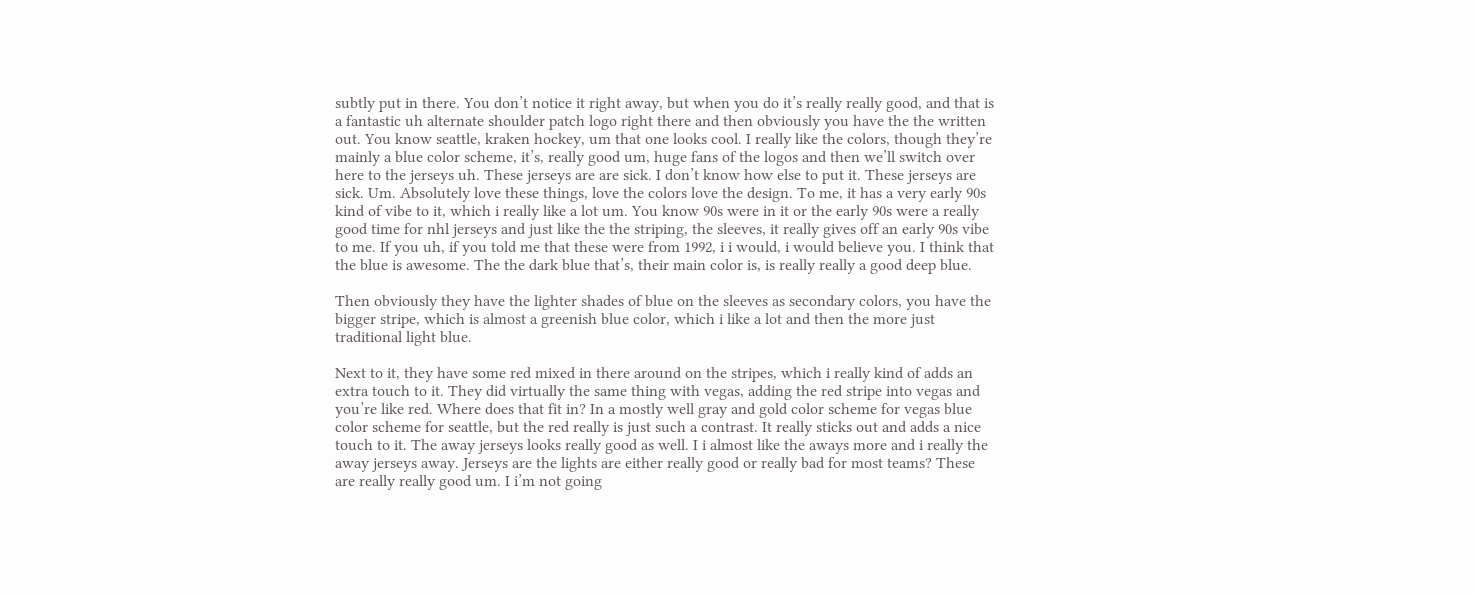subtly put in there. You don’t notice it right away, but when you do it’s really really good, and that is a fantastic uh alternate shoulder patch logo right there and then obviously you have the the written out. You know seattle, kraken hockey, um that one looks cool. I really like the colors, though they’re mainly a blue color scheme, it’s, really good um, huge fans of the logos and then we’ll switch over here to the jerseys uh. These jerseys are are sick. I don’t know how else to put it. These jerseys are sick. Um. Absolutely love these things, love the colors love the design. To me, it has a very early 90s kind of vibe to it, which i really like a lot um. You know 90s were in it or the early 90s were a really good time for nhl jerseys and just like the the striping, the sleeves, it really gives off an early 90s vibe to me. If you uh, if you told me that these were from 1992, i i would, i would believe you. I think that the blue is awesome. The the dark blue that’s, their main color is, is really really a good deep blue.

Then obviously they have the lighter shades of blue on the sleeves as secondary colors, you have the bigger stripe, which is almost a greenish blue color, which i like a lot and then the more just traditional light blue.

Next to it, they have some red mixed in there around on the stripes, which i really kind of adds an extra touch to it. They did virtually the same thing with vegas, adding the red stripe into vegas and you’re like red. Where does that fit in? In a mostly well gray and gold color scheme for vegas blue color scheme for seattle, but the red really is just such a contrast. It really sticks out and adds a nice touch to it. The away jerseys looks really good as well. I i almost like the aways more and i really the away jerseys away. Jerseys are the lights are either really good or really bad for most teams? These are really really good um. I i’m not going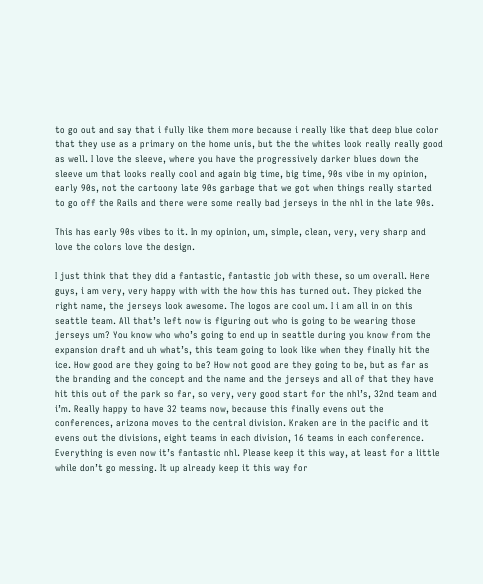to go out and say that i fully like them more because i really like that deep blue color that they use as a primary on the home unis, but the the whites look really really good as well. I love the sleeve, where you have the progressively darker blues down the sleeve um that looks really cool and again big time, big time, 90s vibe in my opinion, early 90s, not the cartoony late 90s garbage that we got when things really started to go off the Rails and there were some really bad jerseys in the nhl in the late 90s.

This has early 90s vibes to it. In my opinion, um, simple, clean, very, very sharp and love the colors love the design.

I just think that they did a fantastic, fantastic job with these, so um overall. Here guys, i am very, very happy with with the how this has turned out. They picked the right name, the jerseys look awesome. The logos are cool um. I i am all in on this seattle team. All that’s left now is figuring out who is going to be wearing those jerseys um? You know who who’s going to end up in seattle during you know from the expansion draft and uh what’s, this team going to look like when they finally hit the ice. How good are they going to be? How not good are they going to be, but as far as the branding and the concept and the name and the jerseys and all of that they have hit this out of the park so far, so very, very good start for the nhl’s, 32nd team and i’m. Really happy to have 32 teams now, because this finally evens out the conferences, arizona moves to the central division. Kraken are in the pacific and it evens out the divisions, eight teams in each division, 16 teams in each conference. Everything is even now it’s fantastic nhl. Please keep it this way, at least for a little while don’t go messing. It up already keep it this way for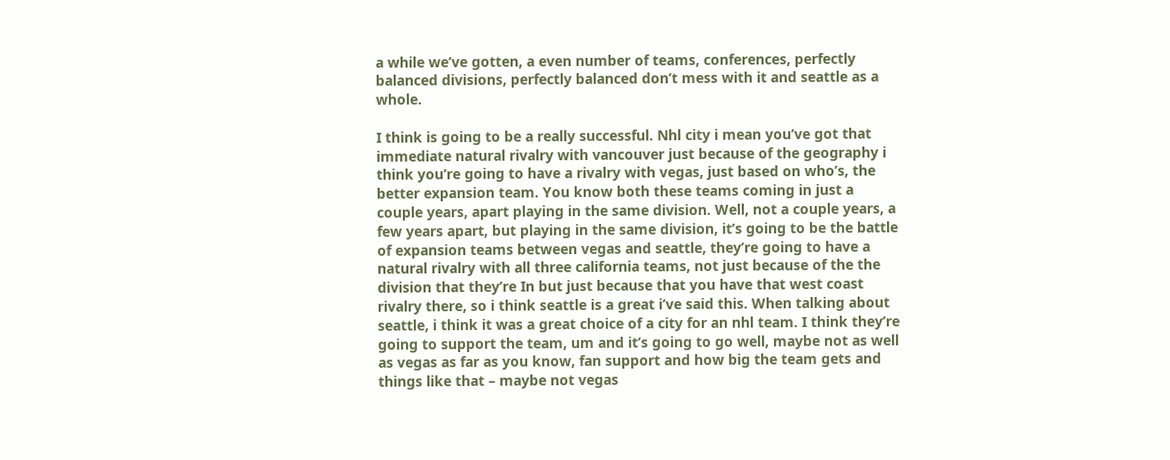a while we’ve gotten, a even number of teams, conferences, perfectly balanced divisions, perfectly balanced don’t mess with it and seattle as a whole.

I think is going to be a really successful. Nhl city i mean you’ve got that immediate natural rivalry with vancouver just because of the geography i think you’re going to have a rivalry with vegas, just based on who’s, the better expansion team. You know both these teams coming in just a couple years, apart playing in the same division. Well, not a couple years, a few years apart, but playing in the same division, it’s going to be the battle of expansion teams between vegas and seattle, they’re going to have a natural rivalry with all three california teams, not just because of the the division that they’re In but just because that you have that west coast rivalry there, so i think seattle is a great i’ve said this. When talking about seattle, i think it was a great choice of a city for an nhl team. I think they’re going to support the team, um and it’s going to go well, maybe not as well as vegas as far as you know, fan support and how big the team gets and things like that – maybe not vegas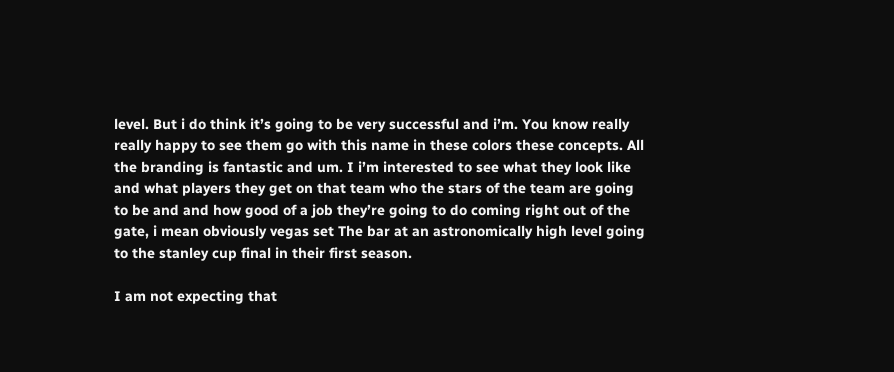level. But i do think it’s going to be very successful and i’m. You know really really happy to see them go with this name in these colors these concepts. All the branding is fantastic and um. I i’m interested to see what they look like and what players they get on that team who the stars of the team are going to be and and how good of a job they’re going to do coming right out of the gate, i mean obviously vegas set The bar at an astronomically high level going to the stanley cup final in their first season.

I am not expecting that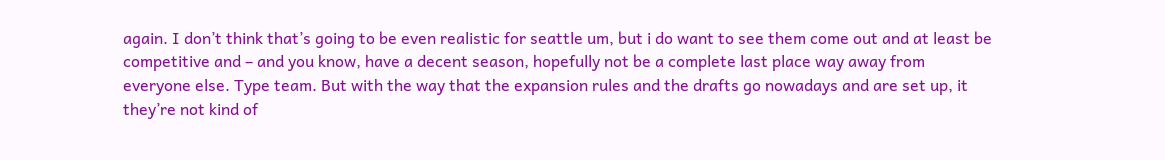again. I don’t think that’s going to be even realistic for seattle um, but i do want to see them come out and at least be competitive and – and you know, have a decent season, hopefully not be a complete last place way away from everyone else. Type team. But with the way that the expansion rules and the drafts go nowadays and are set up, it they’re not kind of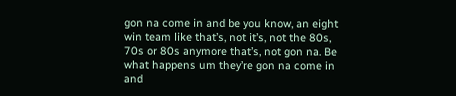gon na come in and be you know, an eight win team like that’s, not it’s, not the 80s, 70s or 80s anymore that’s, not gon na. Be what happens um they’re gon na come in and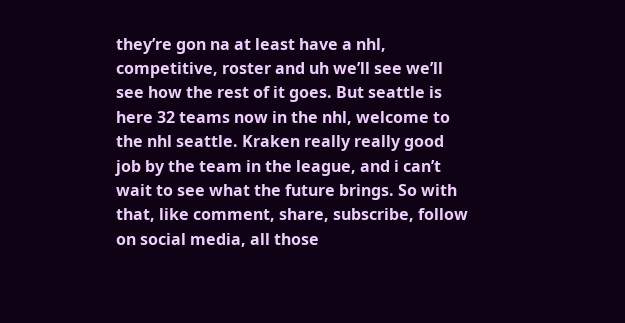they’re gon na at least have a nhl, competitive, roster and uh we’ll see we’ll see how the rest of it goes. But seattle is here 32 teams now in the nhl, welcome to the nhl seattle. Kraken really really good job by the team in the league, and i can’t wait to see what the future brings. So with that, like comment, share, subscribe, follow on social media, all those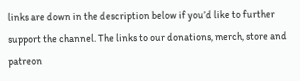links are down in the description below if you’d like to further support the channel. The links to our donations, merch, store and patreon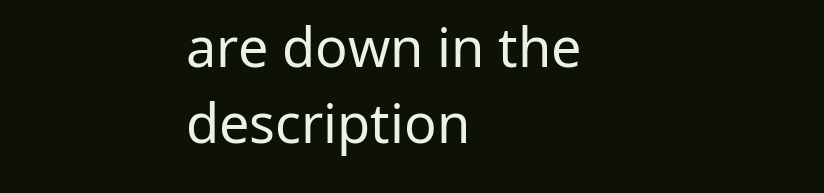are down in the description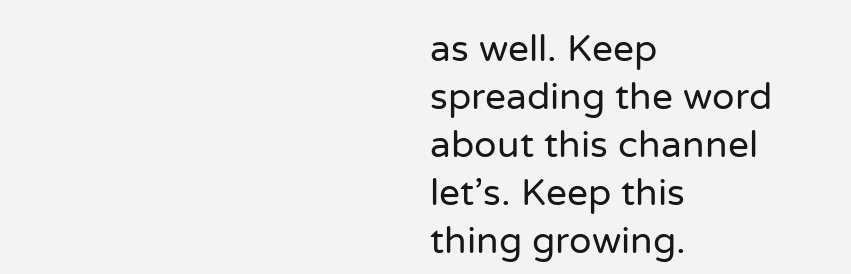as well. Keep spreading the word about this channel let’s. Keep this thing growing.